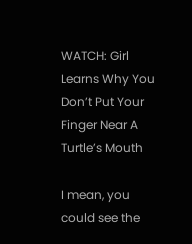WATCH: Girl Learns Why You Don’t Put Your Finger Near A Turtle’s Mouth

I mean, you could see the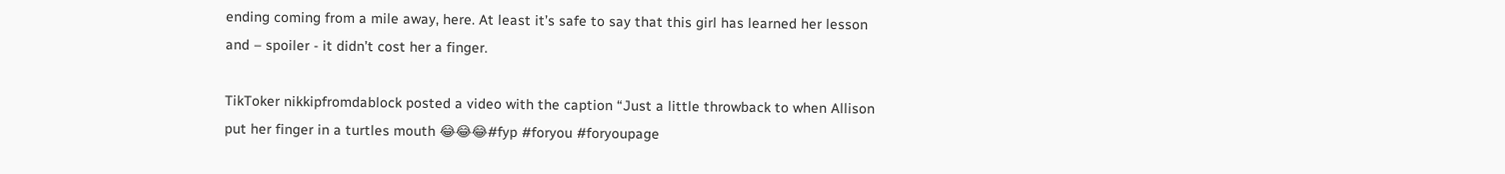ending coming from a mile away, here. At least it’s safe to say that this girl has learned her lesson and – spoiler - it didn’t cost her a finger.

TikToker nikkipfromdablock posted a video with the caption “Just a little throwback to when Allison put her finger in a turtles mouth 😂😂😂#fyp #foryou #foryoupage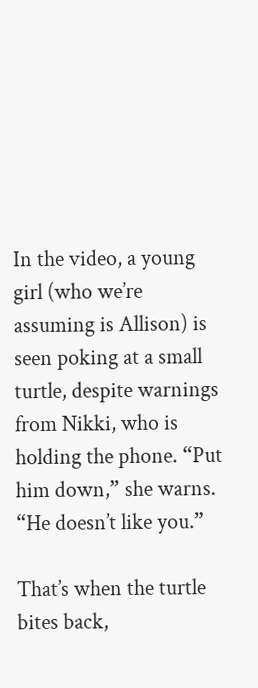In the video, a young girl (who we’re assuming is Allison) is seen poking at a small turtle, despite warnings from Nikki, who is holding the phone. “Put him down,” she warns. “He doesn’t like you.”

That’s when the turtle bites back,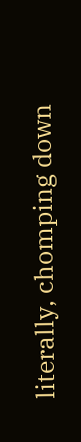literally, chomping down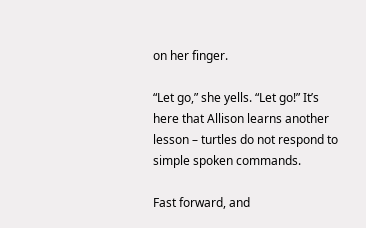on her finger.

“Let go,” she yells. “Let go!” It’s here that Allison learns another lesson – turtles do not respond to simple spoken commands.

Fast forward, and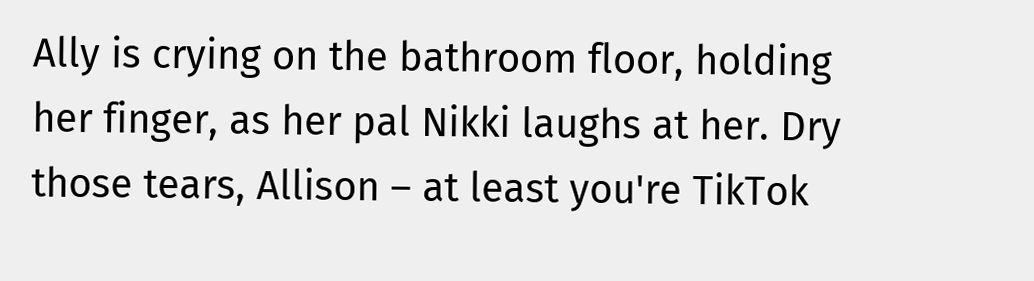Ally is crying on the bathroom floor, holding her finger, as her pal Nikki laughs at her. Dry those tears, Allison – at least you're TikTok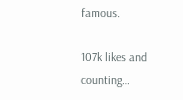famous.

107k likes and counting…